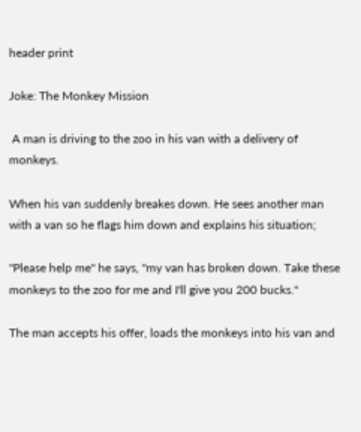header print

Joke: The Monkey Mission

 A man is driving to the zoo in his van with a delivery of monkeys.

When his van suddenly breakes down. He sees another man with a van so he flags him down and explains his situation;

"Please help me" he says, "my van has broken down. Take these monkeys to the zoo for me and I'll give you 200 bucks."

The man accepts his offer, loads the monkeys into his van and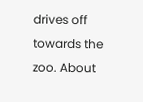drives off towards the zoo. About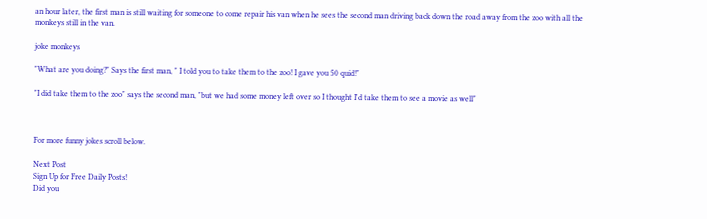an hour later, the first man is still waiting for someone to come repair his van when he sees the second man driving back down the road away from the zoo with all the monkeys still in the van.

joke monkeys

"What are you doing?" Says the first man, " I told you to take them to the zoo! I gave you 50 quid!"

"I did take them to the zoo" says the second man, "but we had some money left over so I thought I'd take them to see a movie as well"



For more funny jokes scroll below.

Next Post
Sign Up for Free Daily Posts!
Did you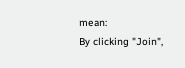mean:
By clicking "Join",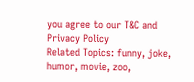you agree to our T&C and Privacy Policy
Related Topics: funny, joke, humor, movie, zoo,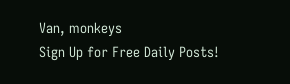Van, monkeys
Sign Up for Free Daily Posts!